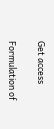Get access

Formulation of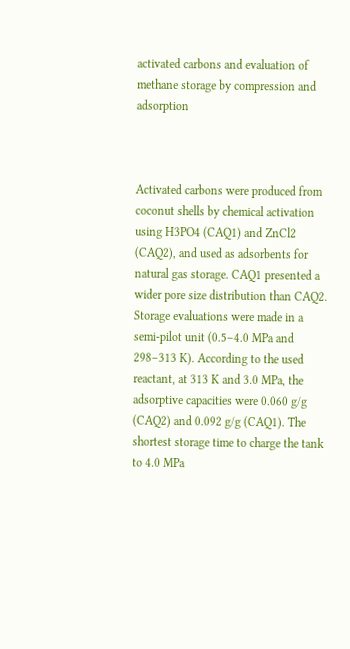activated carbons and evaluation of methane storage by compression and adsorption



Activated carbons were produced from coconut shells by chemical activation using H3PO4 (CAQ1) and ZnCl2 (CAQ2), and used as adsorbents for natural gas storage. CAQ1 presented a wider pore size distribution than CAQ2. Storage evaluations were made in a semi-pilot unit (0.5–4.0 MPa and 298–313 K). According to the used reactant, at 313 K and 3.0 MPa, the adsorptive capacities were 0.060 g/g (CAQ2) and 0.092 g/g (CAQ1). The shortest storage time to charge the tank to 4.0 MPa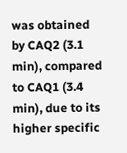was obtained by CAQ2 (3.1 min), compared to CAQ1 (3.4 min), due to its higher specific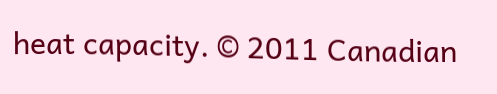heat capacity. © 2011 Canadian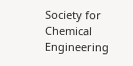Society for Chemical Engineering